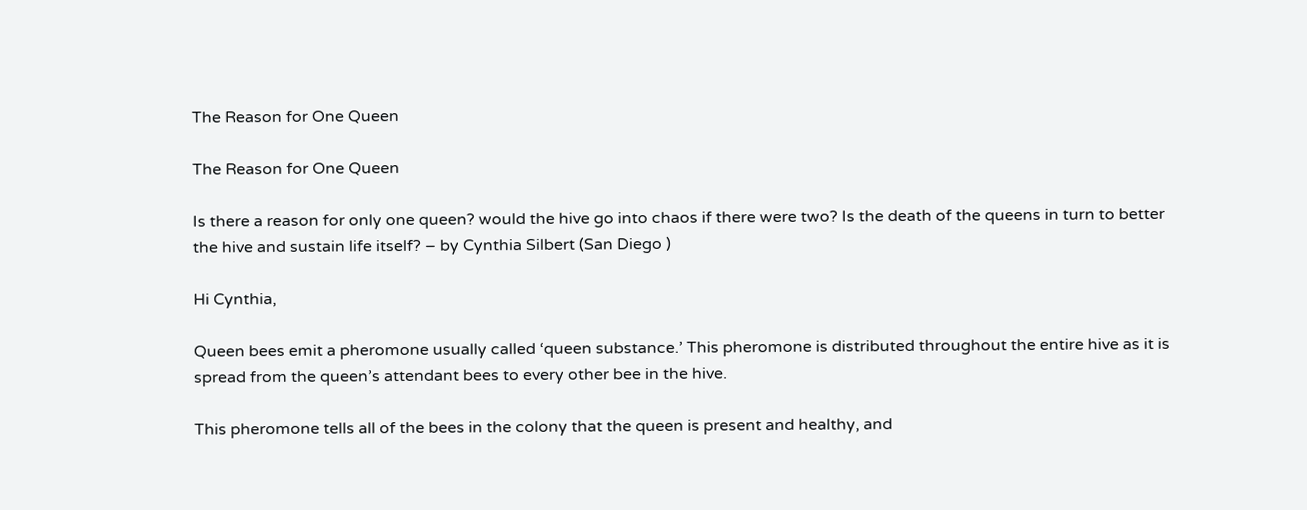The Reason for One Queen

The Reason for One Queen

Is there a reason for only one queen? would the hive go into chaos if there were two? Is the death of the queens in turn to better the hive and sustain life itself? – by Cynthia Silbert (San Diego )

Hi Cynthia,

Queen bees emit a pheromone usually called ‘queen substance.’ This pheromone is distributed throughout the entire hive as it is spread from the queen’s attendant bees to every other bee in the hive.

This pheromone tells all of the bees in the colony that the queen is present and healthy, and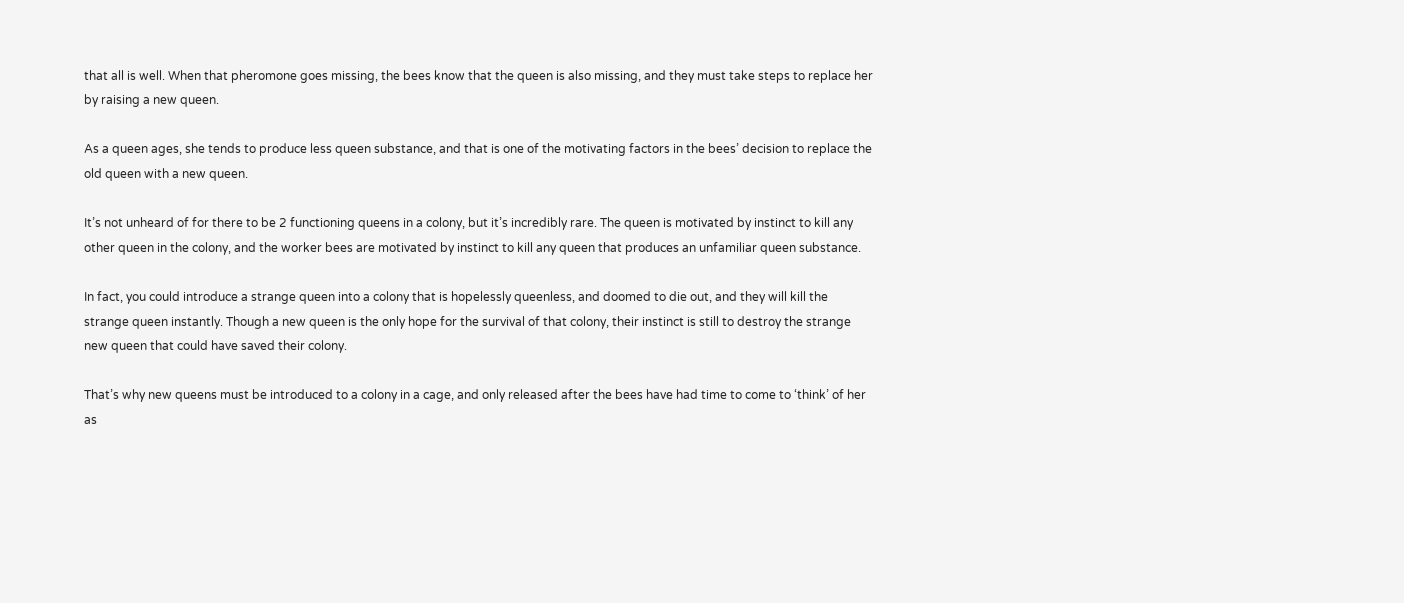that all is well. When that pheromone goes missing, the bees know that the queen is also missing, and they must take steps to replace her by raising a new queen.

As a queen ages, she tends to produce less queen substance, and that is one of the motivating factors in the bees’ decision to replace the old queen with a new queen.

It’s not unheard of for there to be 2 functioning queens in a colony, but it’s incredibly rare. The queen is motivated by instinct to kill any other queen in the colony, and the worker bees are motivated by instinct to kill any queen that produces an unfamiliar queen substance.

In fact, you could introduce a strange queen into a colony that is hopelessly queenless, and doomed to die out, and they will kill the strange queen instantly. Though a new queen is the only hope for the survival of that colony, their instinct is still to destroy the strange new queen that could have saved their colony.

That’s why new queens must be introduced to a colony in a cage, and only released after the bees have had time to come to ‘think’ of her as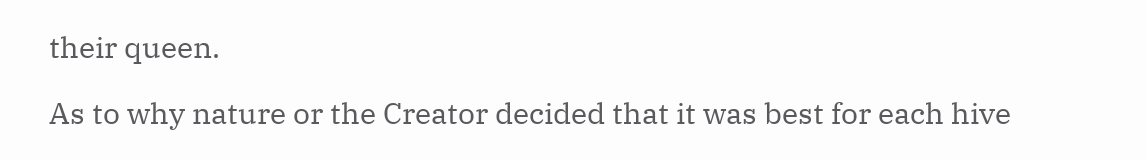their queen.

As to why nature or the Creator decided that it was best for each hive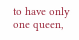to have only one queen,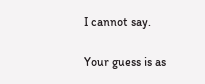I cannot say.

Your guess is as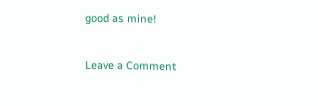good as mine!

Leave a Comment